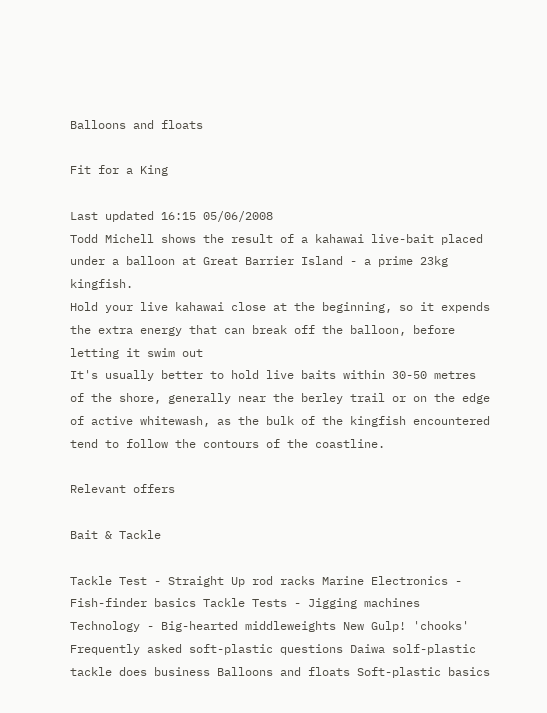Balloons and floats

Fit for a King

Last updated 16:15 05/06/2008
Todd Michell shows the result of a kahawai live-bait placed under a balloon at Great Barrier Island - a prime 23kg kingfish.
Hold your live kahawai close at the beginning, so it expends the extra energy that can break off the balloon, before letting it swim out
It's usually better to hold live baits within 30-50 metres of the shore, generally near the berley trail or on the edge of active whitewash, as the bulk of the kingfish encountered tend to follow the contours of the coastline.

Relevant offers

Bait & Tackle

Tackle Test - Straight Up rod racks Marine Electronics - Fish-finder basics Tackle Tests - Jigging machines Technology - Big-hearted middleweights New Gulp! 'chooks' Frequently asked soft-plastic questions Daiwa solf-plastic tackle does business Balloons and floats Soft-plastic basics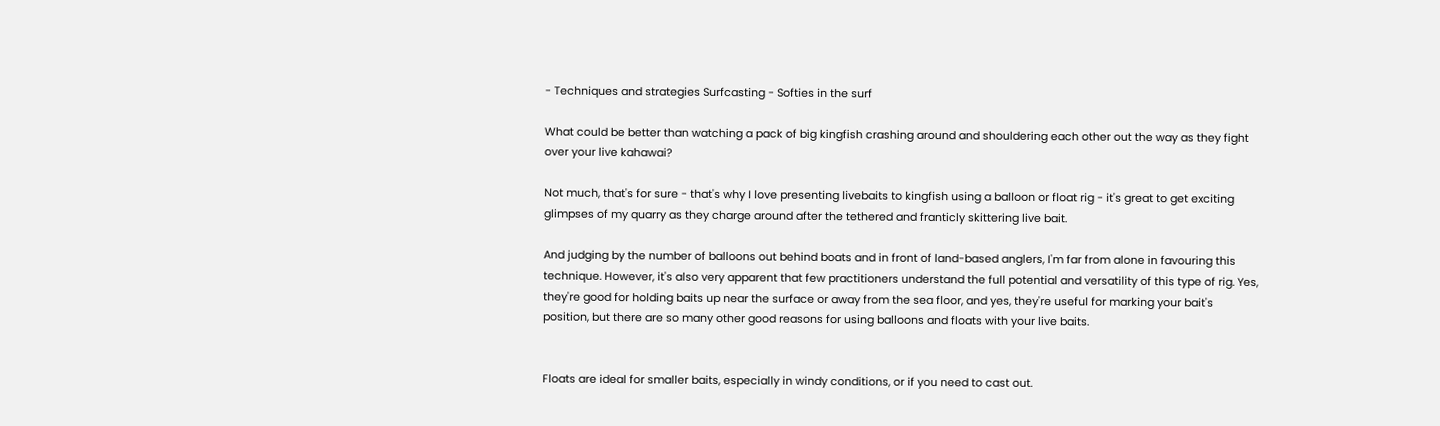- Techniques and strategies Surfcasting - Softies in the surf

What could be better than watching a pack of big kingfish crashing around and shouldering each other out the way as they fight over your live kahawai?

Not much, that's for sure - that's why I love presenting livebaits to kingfish using a balloon or float rig - it's great to get exciting glimpses of my quarry as they charge around after the tethered and franticly skittering live bait.

And judging by the number of balloons out behind boats and in front of land-based anglers, I'm far from alone in favouring this technique. However, it's also very apparent that few practitioners understand the full potential and versatility of this type of rig. Yes, they're good for holding baits up near the surface or away from the sea floor, and yes, they're useful for marking your bait's position, but there are so many other good reasons for using balloons and floats with your live baits.


Floats are ideal for smaller baits, especially in windy conditions, or if you need to cast out.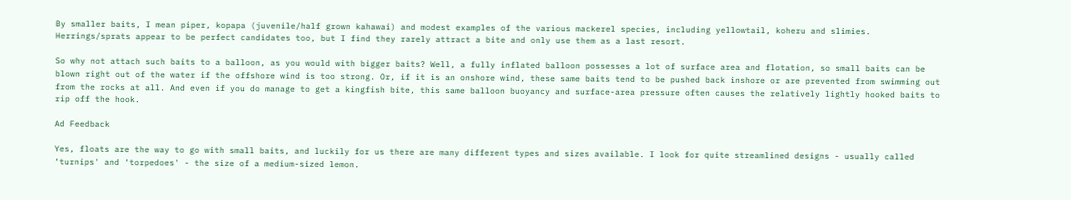By smaller baits, I mean piper, kopapa (juvenile/half grown kahawai) and modest examples of the various mackerel species, including yellowtail, koheru and slimies. Herrings/sprats appear to be perfect candidates too, but I find they rarely attract a bite and only use them as a last resort.

So why not attach such baits to a balloon, as you would with bigger baits? Well, a fully inflated balloon possesses a lot of surface area and flotation, so small baits can be blown right out of the water if the offshore wind is too strong. Or, if it is an onshore wind, these same baits tend to be pushed back inshore or are prevented from swimming out from the rocks at all. And even if you do manage to get a kingfish bite, this same balloon buoyancy and surface-area pressure often causes the relatively lightly hooked baits to rip off the hook.

Ad Feedback

Yes, floats are the way to go with small baits, and luckily for us there are many different types and sizes available. I look for quite streamlined designs - usually called ‘turnips' and ‘torpedoes' - the size of a medium-sized lemon.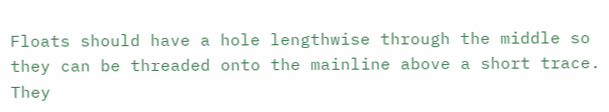Floats should have a hole lengthwise through the middle so they can be threaded onto the mainline above a short trace. They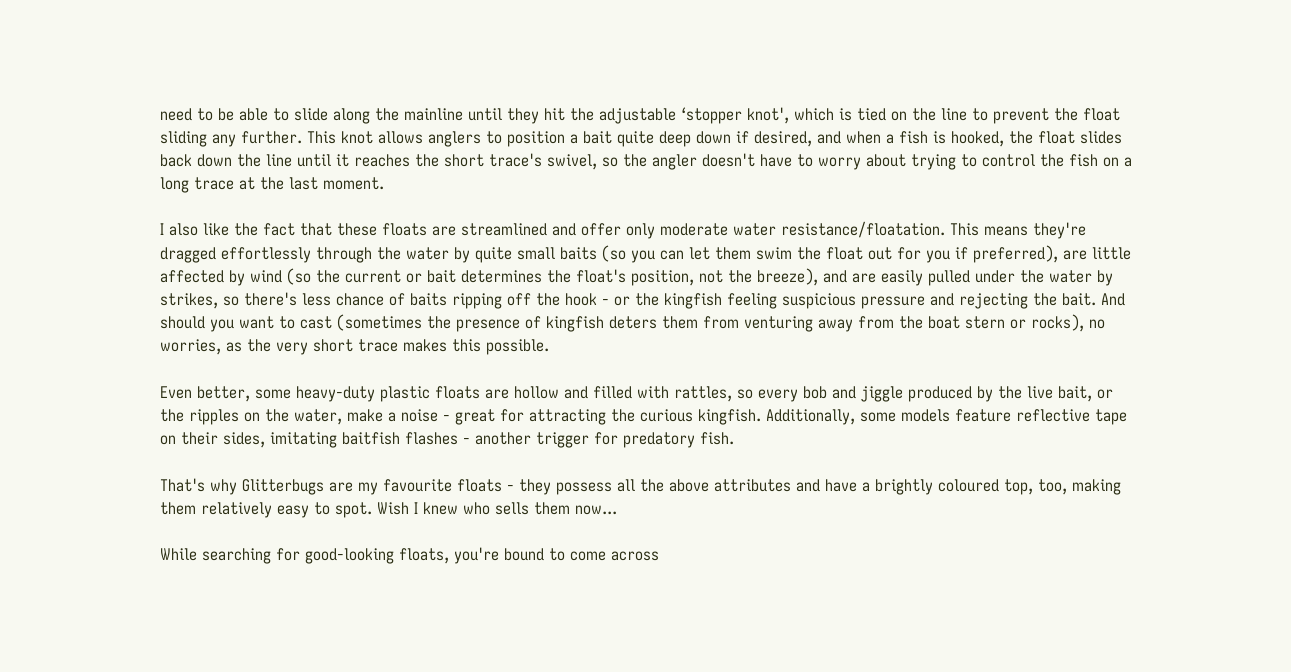need to be able to slide along the mainline until they hit the adjustable ‘stopper knot', which is tied on the line to prevent the float sliding any further. This knot allows anglers to position a bait quite deep down if desired, and when a fish is hooked, the float slides back down the line until it reaches the short trace's swivel, so the angler doesn't have to worry about trying to control the fish on a long trace at the last moment.

I also like the fact that these floats are streamlined and offer only moderate water resistance/floatation. This means they're dragged effortlessly through the water by quite small baits (so you can let them swim the float out for you if preferred), are little affected by wind (so the current or bait determines the float's position, not the breeze), and are easily pulled under the water by strikes, so there's less chance of baits ripping off the hook - or the kingfish feeling suspicious pressure and rejecting the bait. And should you want to cast (sometimes the presence of kingfish deters them from venturing away from the boat stern or rocks), no worries, as the very short trace makes this possible.

Even better, some heavy-duty plastic floats are hollow and filled with rattles, so every bob and jiggle produced by the live bait, or the ripples on the water, make a noise - great for attracting the curious kingfish. Additionally, some models feature reflective tape on their sides, imitating baitfish flashes - another trigger for predatory fish.

That's why Glitterbugs are my favourite floats - they possess all the above attributes and have a brightly coloured top, too, making them relatively easy to spot. Wish I knew who sells them now...

While searching for good-looking floats, you're bound to come across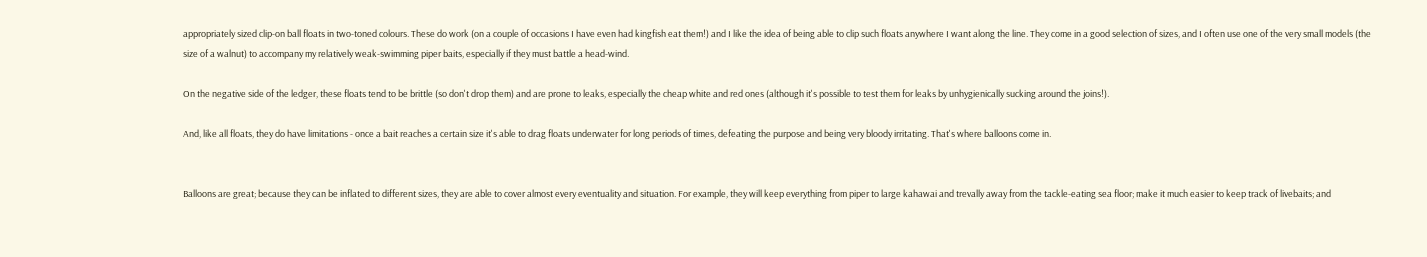appropriately sized clip-on ball floats in two-toned colours. These do work (on a couple of occasions I have even had kingfish eat them!) and I like the idea of being able to clip such floats anywhere I want along the line. They come in a good selection of sizes, and I often use one of the very small models (the size of a walnut) to accompany my relatively weak-swimming piper baits, especially if they must battle a head-wind.

On the negative side of the ledger, these floats tend to be brittle (so don't drop them) and are prone to leaks, especially the cheap white and red ones (although it's possible to test them for leaks by unhygienically sucking around the joins!).

And, like all floats, they do have limitations - once a bait reaches a certain size it's able to drag floats underwater for long periods of times, defeating the purpose and being very bloody irritating. That's where balloons come in.


Balloons are great; because they can be inflated to different sizes, they are able to cover almost every eventuality and situation. For example, they will keep everything from piper to large kahawai and trevally away from the tackle-eating sea floor; make it much easier to keep track of livebaits; and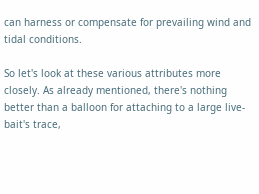can harness or compensate for prevailing wind and tidal conditions.

So let's look at these various attributes more closely. As already mentioned, there's nothing better than a balloon for attaching to a large live-bait's trace,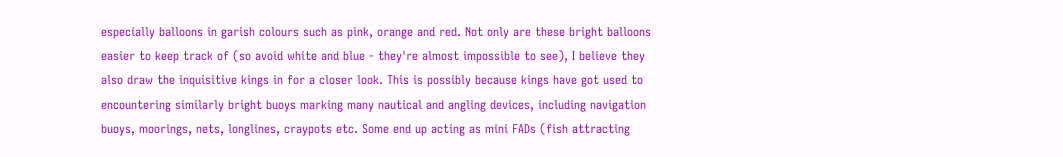especially balloons in garish colours such as pink, orange and red. Not only are these bright balloons easier to keep track of (so avoid white and blue - they're almost impossible to see), I believe they also draw the inquisitive kings in for a closer look. This is possibly because kings have got used to encountering similarly bright buoys marking many nautical and angling devices, including navigation buoys, moorings, nets, longlines, craypots etc. Some end up acting as mini FADs (fish attracting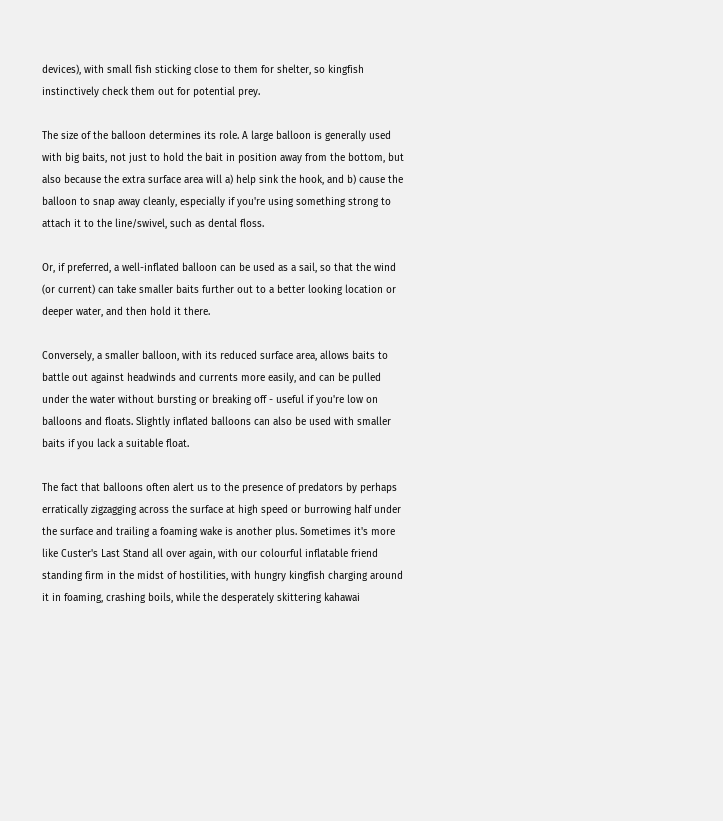devices), with small fish sticking close to them for shelter, so kingfish instinctively check them out for potential prey.

The size of the balloon determines its role. A large balloon is generally used with big baits, not just to hold the bait in position away from the bottom, but also because the extra surface area will a) help sink the hook, and b) cause the balloon to snap away cleanly, especially if you're using something strong to attach it to the line/swivel, such as dental floss.

Or, if preferred, a well-inflated balloon can be used as a sail, so that the wind (or current) can take smaller baits further out to a better looking location or deeper water, and then hold it there.

Conversely, a smaller balloon, with its reduced surface area, allows baits to battle out against headwinds and currents more easily, and can be pulled under the water without bursting or breaking off - useful if you're low on balloons and floats. Slightly inflated balloons can also be used with smaller baits if you lack a suitable float.

The fact that balloons often alert us to the presence of predators by perhaps erratically zigzagging across the surface at high speed or burrowing half under the surface and trailing a foaming wake is another plus. Sometimes it's more like Custer's Last Stand all over again, with our colourful inflatable friend standing firm in the midst of hostilities, with hungry kingfish charging around it in foaming, crashing boils, while the desperately skittering kahawai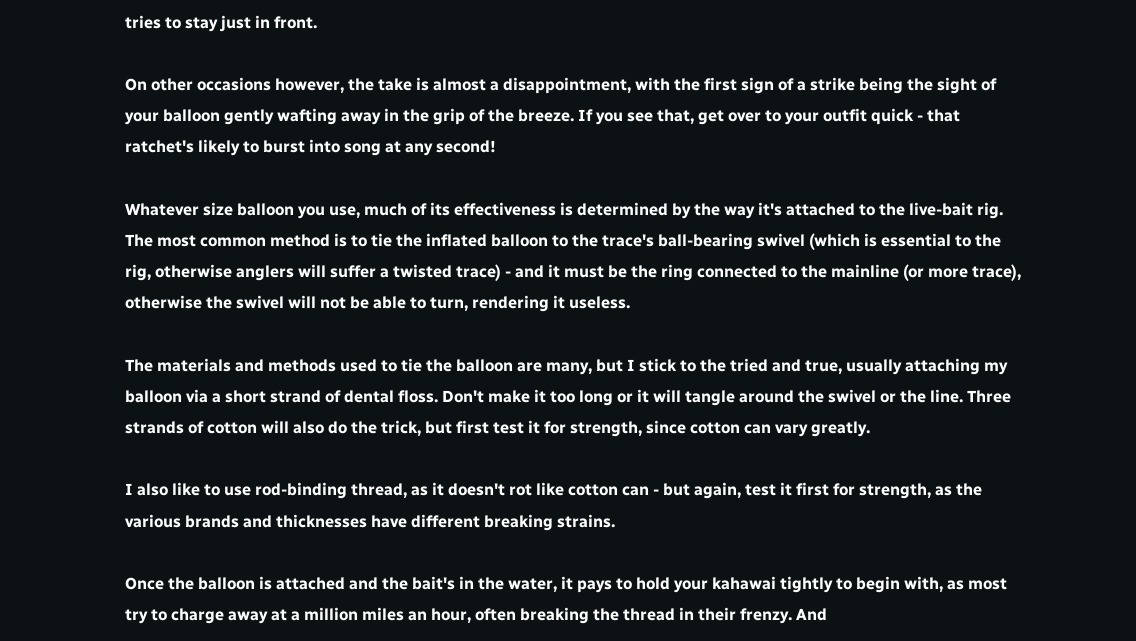tries to stay just in front.

On other occasions however, the take is almost a disappointment, with the first sign of a strike being the sight of your balloon gently wafting away in the grip of the breeze. If you see that, get over to your outfit quick - that ratchet's likely to burst into song at any second!

Whatever size balloon you use, much of its effectiveness is determined by the way it's attached to the live-bait rig. The most common method is to tie the inflated balloon to the trace's ball-bearing swivel (which is essential to the rig, otherwise anglers will suffer a twisted trace) - and it must be the ring connected to the mainline (or more trace), otherwise the swivel will not be able to turn, rendering it useless.

The materials and methods used to tie the balloon are many, but I stick to the tried and true, usually attaching my balloon via a short strand of dental floss. Don't make it too long or it will tangle around the swivel or the line. Three strands of cotton will also do the trick, but first test it for strength, since cotton can vary greatly.

I also like to use rod-binding thread, as it doesn't rot like cotton can - but again, test it first for strength, as the various brands and thicknesses have different breaking strains.

Once the balloon is attached and the bait's in the water, it pays to hold your kahawai tightly to begin with, as most try to charge away at a million miles an hour, often breaking the thread in their frenzy. And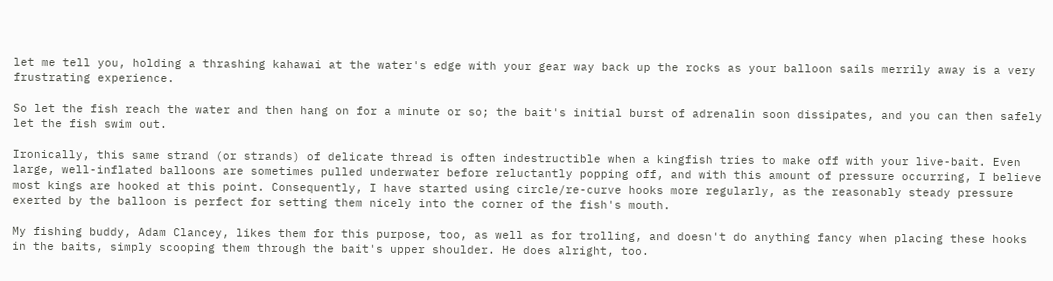let me tell you, holding a thrashing kahawai at the water's edge with your gear way back up the rocks as your balloon sails merrily away is a very frustrating experience.

So let the fish reach the water and then hang on for a minute or so; the bait's initial burst of adrenalin soon dissipates, and you can then safely let the fish swim out.

Ironically, this same strand (or strands) of delicate thread is often indestructible when a kingfish tries to make off with your live-bait. Even large, well-inflated balloons are sometimes pulled underwater before reluctantly popping off, and with this amount of pressure occurring, I believe most kings are hooked at this point. Consequently, I have started using circle/re-curve hooks more regularly, as the reasonably steady pressure exerted by the balloon is perfect for setting them nicely into the corner of the fish's mouth.

My fishing buddy, Adam Clancey, likes them for this purpose, too, as well as for trolling, and doesn't do anything fancy when placing these hooks in the baits, simply scooping them through the bait's upper shoulder. He does alright, too.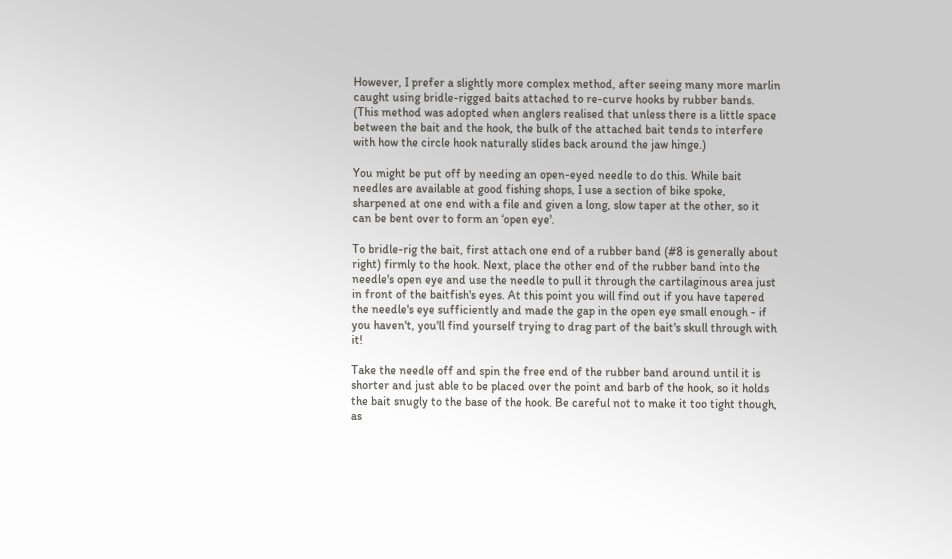However, I prefer a slightly more complex method, after seeing many more marlin caught using bridle-rigged baits attached to re-curve hooks by rubber bands. (This method was adopted when anglers realised that unless there is a little space between the bait and the hook, the bulk of the attached bait tends to interfere with how the circle hook naturally slides back around the jaw hinge.)

You might be put off by needing an open-eyed needle to do this. While bait needles are available at good fishing shops, I use a section of bike spoke, sharpened at one end with a file and given a long, slow taper at the other, so it can be bent over to form an ‘open eye'.

To bridle-rig the bait, first attach one end of a rubber band (#8 is generally about right) firmly to the hook. Next, place the other end of the rubber band into the needle's open eye and use the needle to pull it through the cartilaginous area just in front of the baitfish's eyes. At this point you will find out if you have tapered the needle's eye sufficiently and made the gap in the open eye small enough - if you haven't, you'll find yourself trying to drag part of the bait's skull through with it!

Take the needle off and spin the free end of the rubber band around until it is shorter and just able to be placed over the point and barb of the hook, so it holds the bait snugly to the base of the hook. Be careful not to make it too tight though, as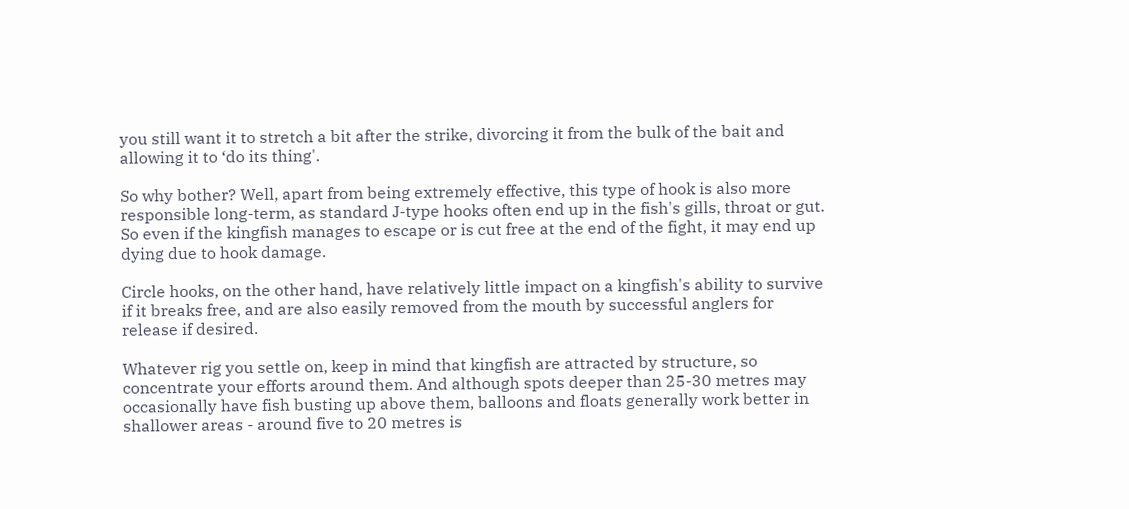you still want it to stretch a bit after the strike, divorcing it from the bulk of the bait and allowing it to ‘do its thing'.

So why bother? Well, apart from being extremely effective, this type of hook is also more responsible long-term, as standard J-type hooks often end up in the fish's gills, throat or gut. So even if the kingfish manages to escape or is cut free at the end of the fight, it may end up dying due to hook damage.

Circle hooks, on the other hand, have relatively little impact on a kingfish's ability to survive if it breaks free, and are also easily removed from the mouth by successful anglers for release if desired.

Whatever rig you settle on, keep in mind that kingfish are attracted by structure, so concentrate your efforts around them. And although spots deeper than 25-30 metres may occasionally have fish busting up above them, balloons and floats generally work better in shallower areas - around five to 20 metres is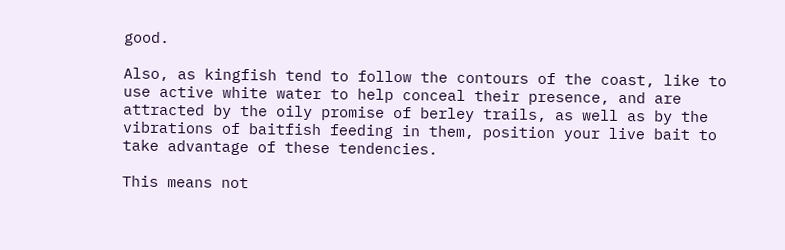good.

Also, as kingfish tend to follow the contours of the coast, like to use active white water to help conceal their presence, and are attracted by the oily promise of berley trails, as well as by the vibrations of baitfish feeding in them, position your live bait to take advantage of these tendencies.

This means not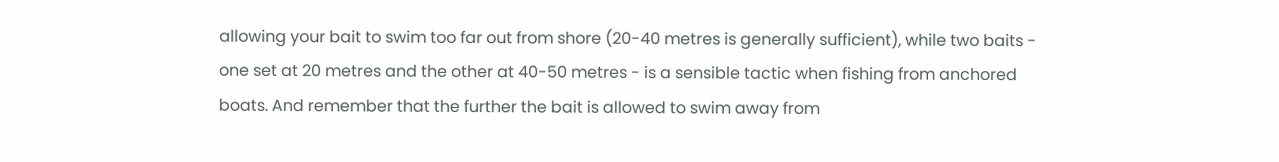allowing your bait to swim too far out from shore (20-40 metres is generally sufficient), while two baits - one set at 20 metres and the other at 40-50 metres - is a sensible tactic when fishing from anchored boats. And remember that the further the bait is allowed to swim away from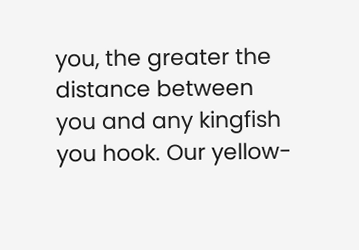you, the greater the distance between you and any kingfish you hook. Our yellow-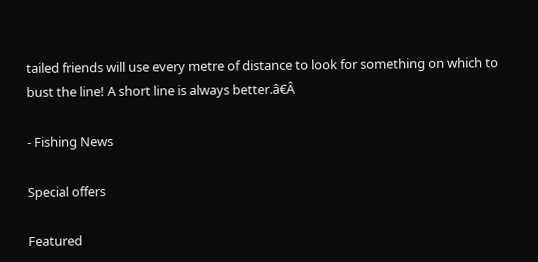tailed friends will use every metre of distance to look for something on which to bust the line! A short line is always better.â€Â

- Fishing News

Special offers

Featured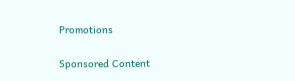Promotions

Sponsored Content